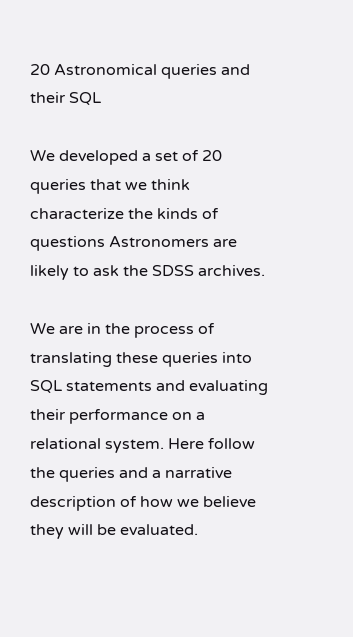20 Astronomical queries and their SQL

We developed a set of 20 queries that we think characterize the kinds of questions Astronomers are likely to ask the SDSS archives.

We are in the process of translating these queries into SQL statements and evaluating their performance on a relational system. Here follow the queries and a narrative description of how we believe they will be evaluated.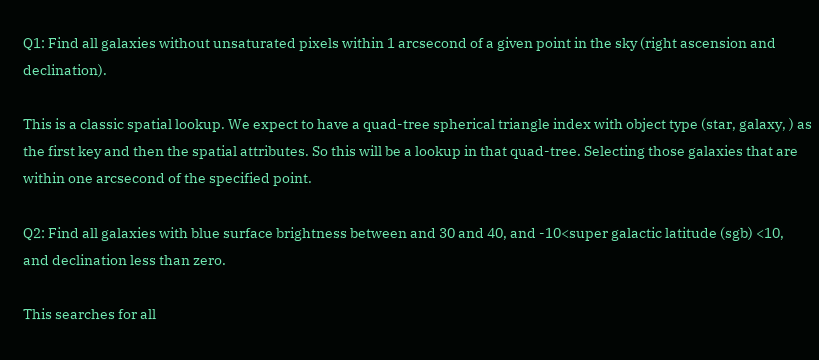Q1: Find all galaxies without unsaturated pixels within 1 arcsecond of a given point in the sky (right ascension and declination).

This is a classic spatial lookup. We expect to have a quad-tree spherical triangle index with object type (star, galaxy, ) as the first key and then the spatial attributes. So this will be a lookup in that quad-tree. Selecting those galaxies that are within one arcsecond of the specified point.

Q2: Find all galaxies with blue surface brightness between and 30 and 40, and -10<super galactic latitude (sgb) <10, and declination less than zero.

This searches for all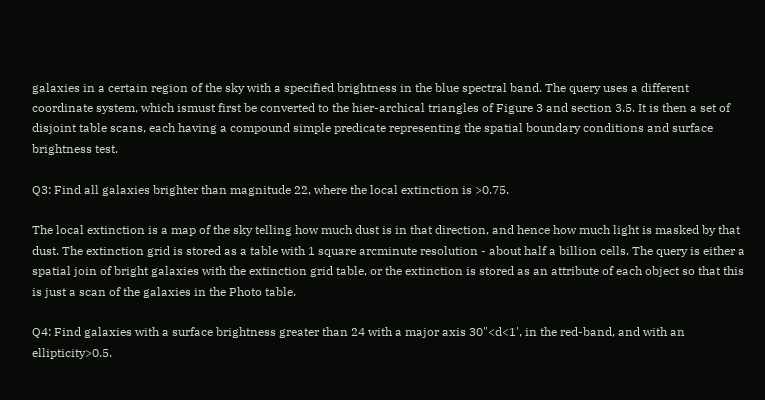galaxies in a certain region of the sky with a specified brightness in the blue spectral band. The query uses a different coordinate system, which ismust first be converted to the hier-archical triangles of Figure 3 and section 3.5. It is then a set of disjoint table scans, each having a compound simple predicate representing the spatial boundary conditions and surface brightness test.

Q3: Find all galaxies brighter than magnitude 22, where the local extinction is >0.75.

The local extinction is a map of the sky telling how much dust is in that direction, and hence how much light is masked by that dust. The extinction grid is stored as a table with 1 square arcminute resolution - about half a billion cells. The query is either a spatial join of bright galaxies with the extinction grid table, or the extinction is stored as an attribute of each object so that this is just a scan of the galaxies in the Photo table.

Q4: Find galaxies with a surface brightness greater than 24 with a major axis 30"<d<1', in the red-band, and with an ellipticity>0.5.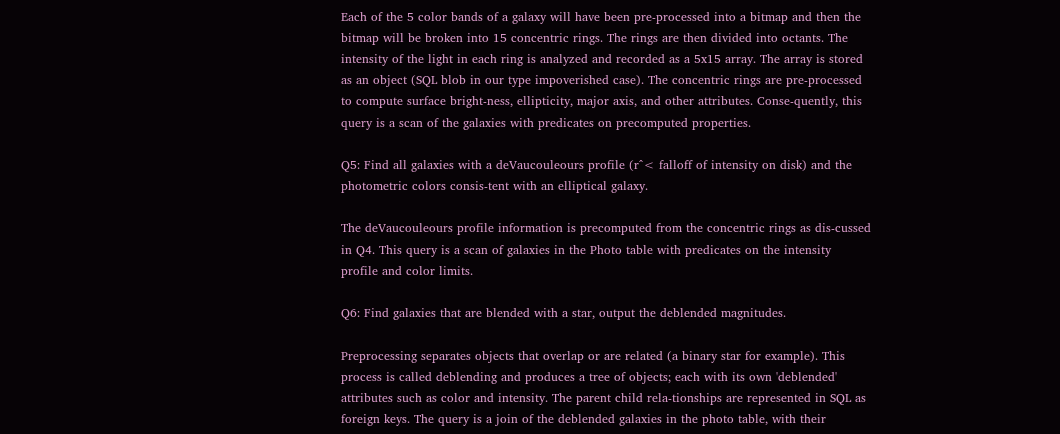Each of the 5 color bands of a galaxy will have been pre-processed into a bitmap and then the bitmap will be broken into 15 concentric rings. The rings are then divided into octants. The intensity of the light in each ring is analyzed and recorded as a 5x15 array. The array is stored as an object (SQL blob in our type impoverished case). The concentric rings are pre-processed to compute surface bright-ness, ellipticity, major axis, and other attributes. Conse-quently, this query is a scan of the galaxies with predicates on precomputed properties.

Q5: Find all galaxies with a deVaucouleours profile (r^< falloff of intensity on disk) and the photometric colors consis-tent with an elliptical galaxy.

The deVaucouleours profile information is precomputed from the concentric rings as dis-cussed in Q4. This query is a scan of galaxies in the Photo table with predicates on the intensity profile and color limits.

Q6: Find galaxies that are blended with a star, output the deblended magnitudes.

Preprocessing separates objects that overlap or are related (a binary star for example). This process is called deblending and produces a tree of objects; each with its own 'deblended' attributes such as color and intensity. The parent child rela-tionships are represented in SQL as foreign keys. The query is a join of the deblended galaxies in the photo table, with their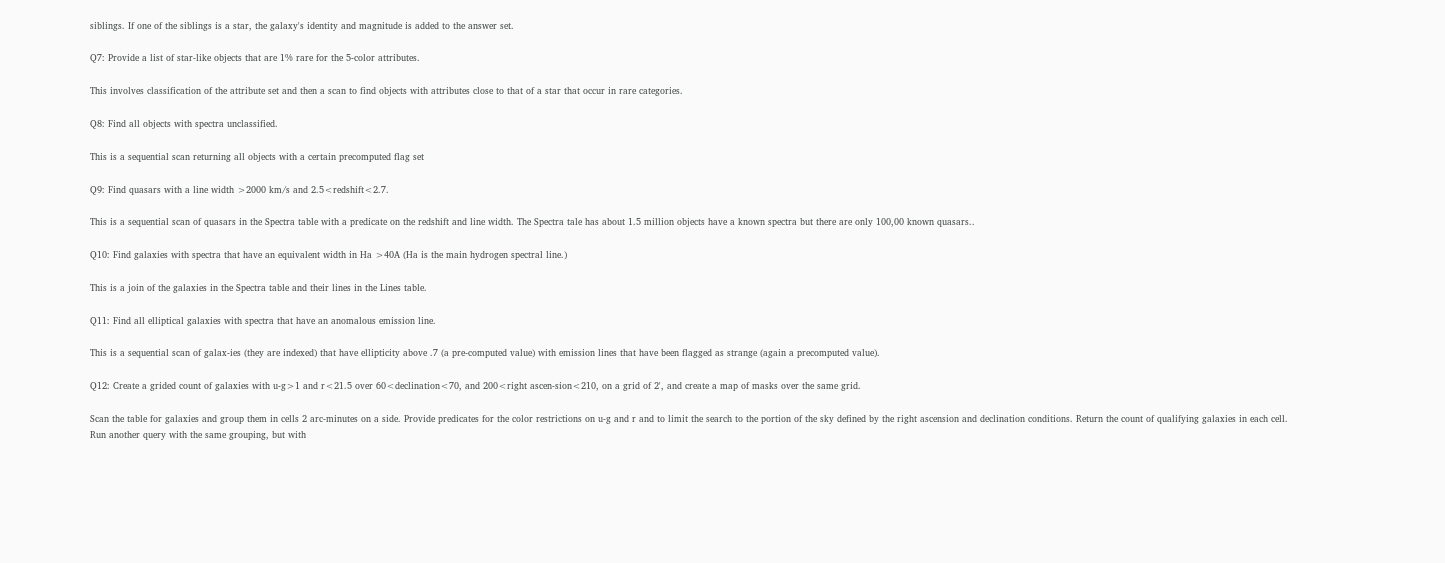siblings. If one of the siblings is a star, the galaxy's identity and magnitude is added to the answer set.

Q7: Provide a list of star-like objects that are 1% rare for the 5-color attributes.

This involves classification of the attribute set and then a scan to find objects with attributes close to that of a star that occur in rare categories.

Q8: Find all objects with spectra unclassified.

This is a sequential scan returning all objects with a certain precomputed flag set

Q9: Find quasars with a line width >2000 km/s and 2.5<redshift<2.7.

This is a sequential scan of quasars in the Spectra table with a predicate on the redshift and line width. The Spectra tale has about 1.5 million objects have a known spectra but there are only 100,00 known quasars..

Q10: Find galaxies with spectra that have an equivalent width in Ha >40A (Ha is the main hydrogen spectral line.)

This is a join of the galaxies in the Spectra table and their lines in the Lines table.

Q11: Find all elliptical galaxies with spectra that have an anomalous emission line.

This is a sequential scan of galax-ies (they are indexed) that have ellipticity above .7 (a pre-computed value) with emission lines that have been flagged as strange (again a precomputed value).

Q12: Create a grided count of galaxies with u-g>1 and r<21.5 over 60<declination<70, and 200<right ascen-sion<210, on a grid of 2', and create a map of masks over the same grid.

Scan the table for galaxies and group them in cells 2 arc-minutes on a side. Provide predicates for the color restrictions on u-g and r and to limit the search to the portion of the sky defined by the right ascension and declination conditions. Return the count of qualifying galaxies in each cell. Run another query with the same grouping, but with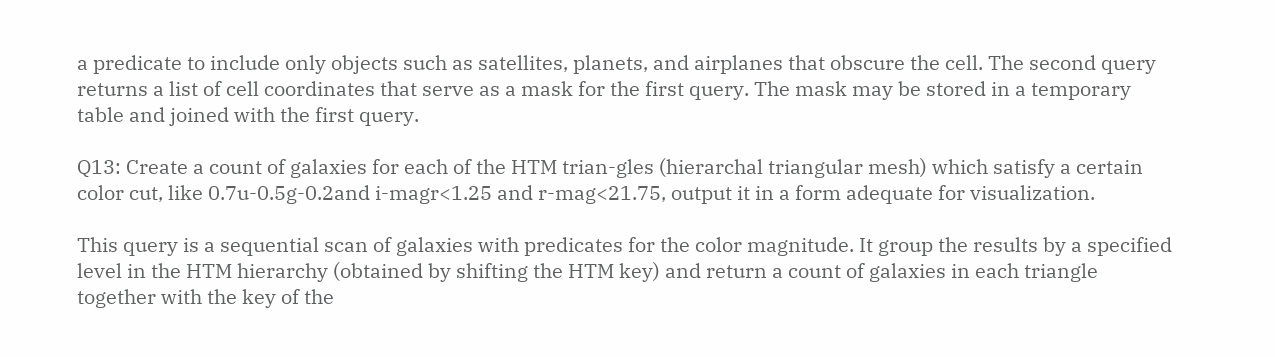a predicate to include only objects such as satellites, planets, and airplanes that obscure the cell. The second query returns a list of cell coordinates that serve as a mask for the first query. The mask may be stored in a temporary table and joined with the first query.

Q13: Create a count of galaxies for each of the HTM trian-gles (hierarchal triangular mesh) which satisfy a certain color cut, like 0.7u-0.5g-0.2and i-magr<1.25 and r-mag<21.75, output it in a form adequate for visualization.

This query is a sequential scan of galaxies with predicates for the color magnitude. It group the results by a specified level in the HTM hierarchy (obtained by shifting the HTM key) and return a count of galaxies in each triangle together with the key of the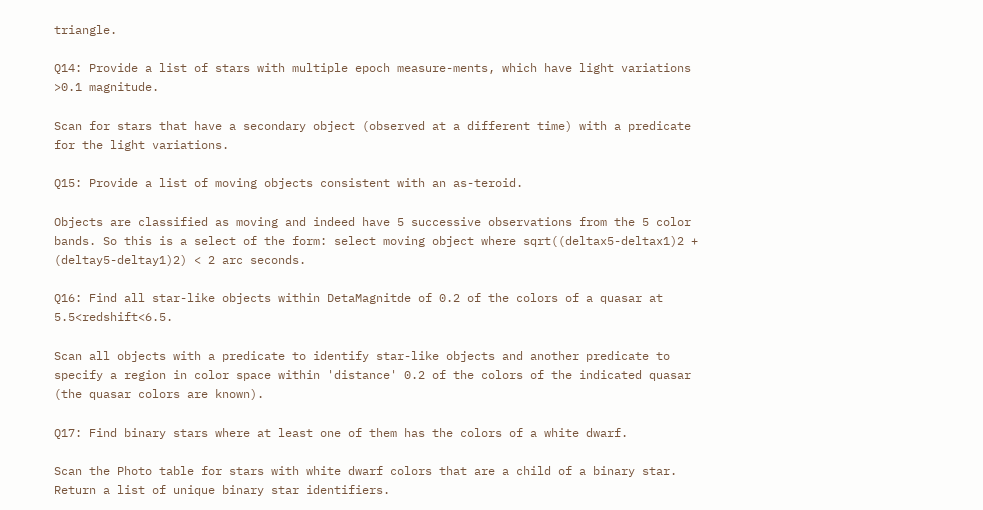triangle.

Q14: Provide a list of stars with multiple epoch measure-ments, which have light variations >0.1 magnitude.

Scan for stars that have a secondary object (observed at a different time) with a predicate for the light variations.

Q15: Provide a list of moving objects consistent with an as-teroid.

Objects are classified as moving and indeed have 5 successive observations from the 5 color bands. So this is a select of the form: select moving object where sqrt((deltax5-deltax1)2 + (deltay5-deltay1)2) < 2 arc seconds.

Q16: Find all star-like objects within DetaMagnitde of 0.2 of the colors of a quasar at 5.5<redshift<6.5.

Scan all objects with a predicate to identify star-like objects and another predicate to specify a region in color space within 'distance' 0.2 of the colors of the indicated quasar (the quasar colors are known).

Q17: Find binary stars where at least one of them has the colors of a white dwarf.

Scan the Photo table for stars with white dwarf colors that are a child of a binary star. Return a list of unique binary star identifiers.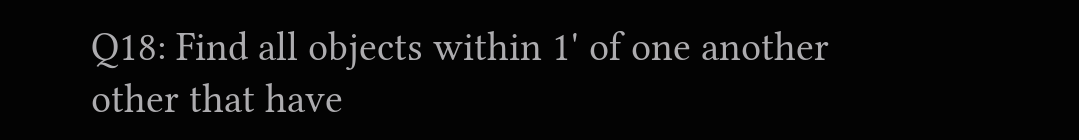Q18: Find all objects within 1' of one another other that have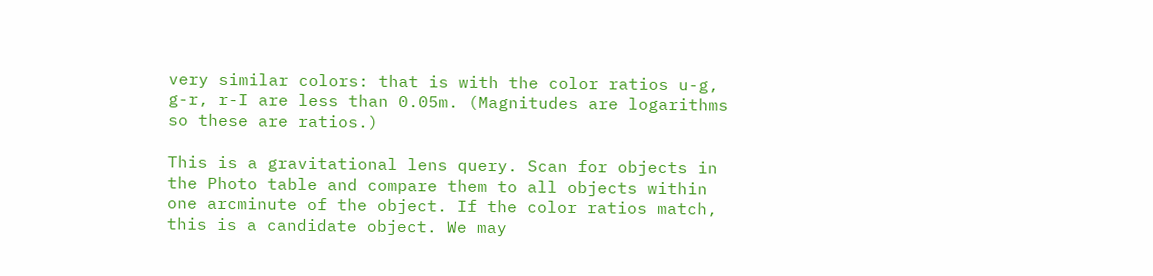very similar colors: that is with the color ratios u-g, g-r, r-I are less than 0.05m. (Magnitudes are logarithms so these are ratios.)

This is a gravitational lens query. Scan for objects in the Photo table and compare them to all objects within one arcminute of the object. If the color ratios match, this is a candidate object. We may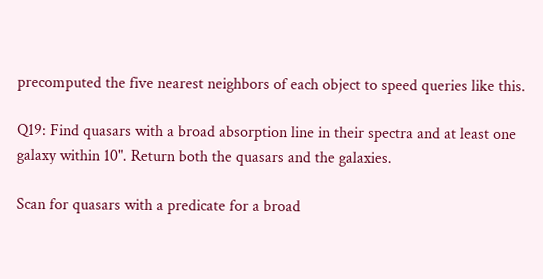precomputed the five nearest neighbors of each object to speed queries like this.

Q19: Find quasars with a broad absorption line in their spectra and at least one galaxy within 10". Return both the quasars and the galaxies.

Scan for quasars with a predicate for a broad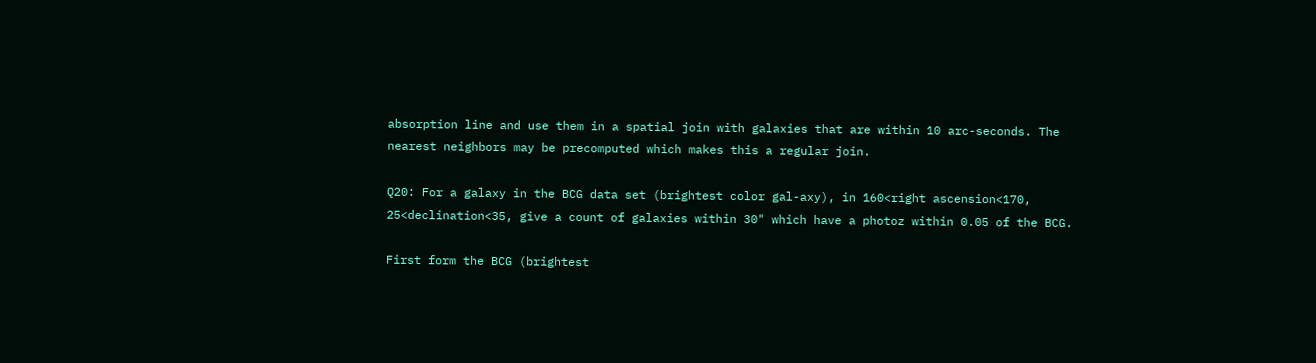absorption line and use them in a spatial join with galaxies that are within 10 arc-seconds. The nearest neighbors may be precomputed which makes this a regular join.

Q20: For a galaxy in the BCG data set (brightest color gal-axy), in 160<right ascension<170, 25<declination<35, give a count of galaxies within 30" which have a photoz within 0.05 of the BCG.

First form the BCG (brightest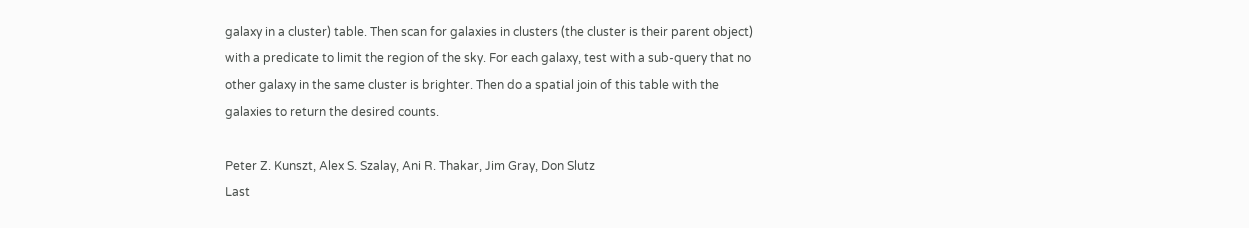galaxy in a cluster) table. Then scan for galaxies in clusters (the cluster is their parent object) with a predicate to limit the region of the sky. For each galaxy, test with a sub-query that no other galaxy in the same cluster is brighter. Then do a spatial join of this table with the galaxies to return the desired counts.

Peter Z. Kunszt, Alex S. Szalay, Ani R. Thakar, Jim Gray, Don Slutz
Last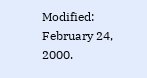Modified: February 24, 2000.